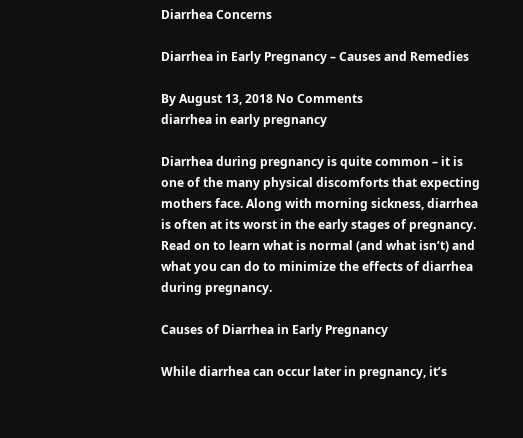Diarrhea Concerns

Diarrhea in Early Pregnancy – Causes and Remedies

By August 13, 2018 No Comments
diarrhea in early pregnancy

Diarrhea during pregnancy is quite common – it is one of the many physical discomforts that expecting mothers face. Along with morning sickness, diarrhea is often at its worst in the early stages of pregnancy. Read on to learn what is normal (and what isn’t) and what you can do to minimize the effects of diarrhea during pregnancy.

Causes of Diarrhea in Early Pregnancy

While diarrhea can occur later in pregnancy, it’s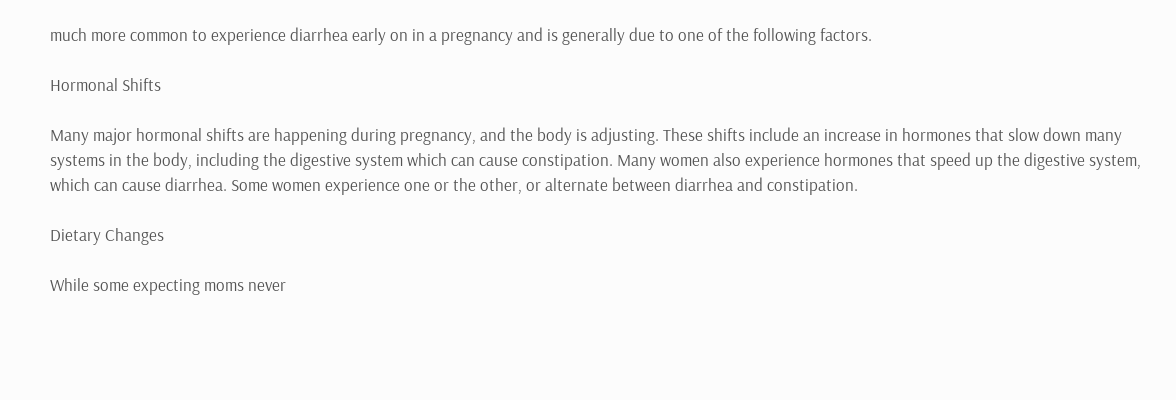much more common to experience diarrhea early on in a pregnancy and is generally due to one of the following factors.

Hormonal Shifts

Many major hormonal shifts are happening during pregnancy, and the body is adjusting. These shifts include an increase in hormones that slow down many systems in the body, including the digestive system which can cause constipation. Many women also experience hormones that speed up the digestive system, which can cause diarrhea. Some women experience one or the other, or alternate between diarrhea and constipation.

Dietary Changes

While some expecting moms never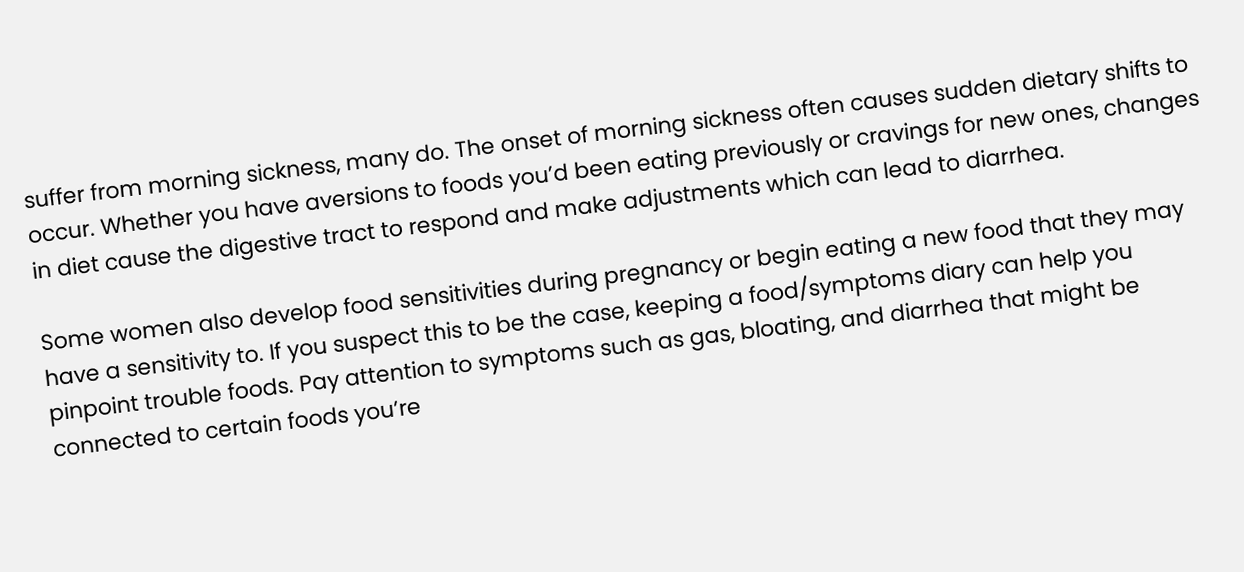suffer from morning sickness, many do. The onset of morning sickness often causes sudden dietary shifts to occur. Whether you have aversions to foods you’d been eating previously or cravings for new ones, changes in diet cause the digestive tract to respond and make adjustments which can lead to diarrhea.

Some women also develop food sensitivities during pregnancy or begin eating a new food that they may have a sensitivity to. If you suspect this to be the case, keeping a food/symptoms diary can help you pinpoint trouble foods. Pay attention to symptoms such as gas, bloating, and diarrhea that might be connected to certain foods you’re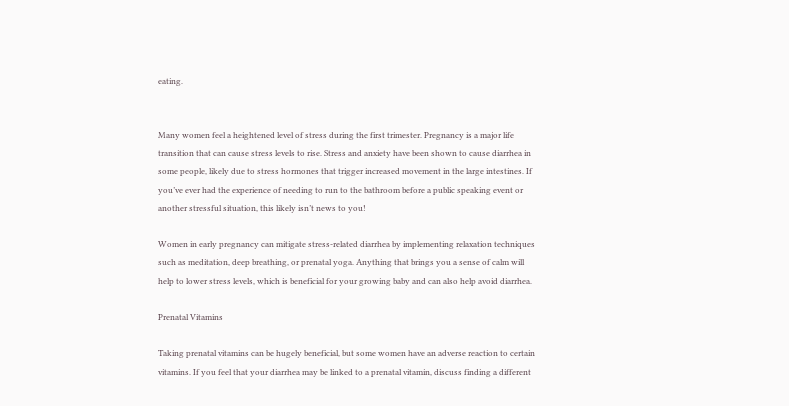eating.


Many women feel a heightened level of stress during the first trimester. Pregnancy is a major life transition that can cause stress levels to rise. Stress and anxiety have been shown to cause diarrhea in some people, likely due to stress hormones that trigger increased movement in the large intestines. If you’ve ever had the experience of needing to run to the bathroom before a public speaking event or another stressful situation, this likely isn’t news to you!

Women in early pregnancy can mitigate stress-related diarrhea by implementing relaxation techniques such as meditation, deep breathing, or prenatal yoga. Anything that brings you a sense of calm will help to lower stress levels, which is beneficial for your growing baby and can also help avoid diarrhea.

Prenatal Vitamins

Taking prenatal vitamins can be hugely beneficial, but some women have an adverse reaction to certain vitamins. If you feel that your diarrhea may be linked to a prenatal vitamin, discuss finding a different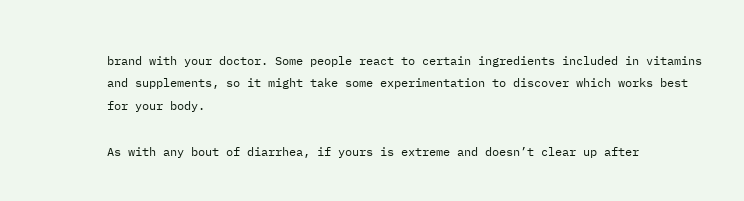brand with your doctor. Some people react to certain ingredients included in vitamins and supplements, so it might take some experimentation to discover which works best for your body.

As with any bout of diarrhea, if yours is extreme and doesn’t clear up after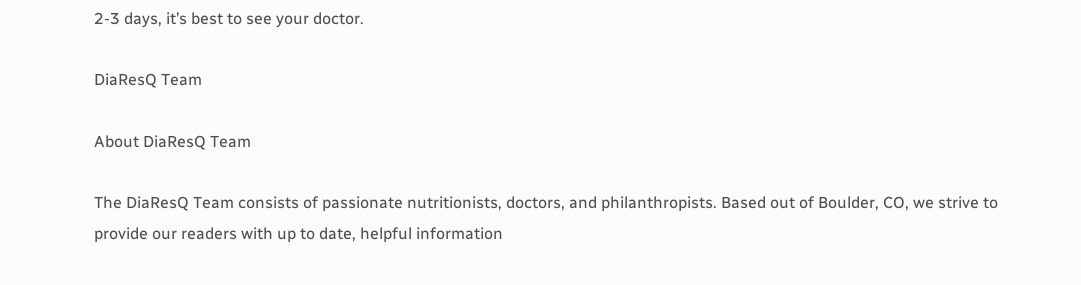2-3 days, it’s best to see your doctor.

DiaResQ Team

About DiaResQ Team

The DiaResQ Team consists of passionate nutritionists, doctors, and philanthropists. Based out of Boulder, CO, we strive to provide our readers with up to date, helpful information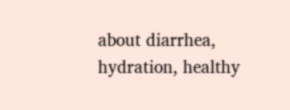about diarrhea, hydration, healthy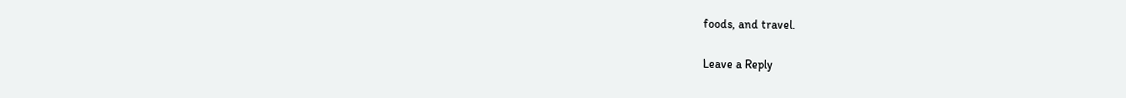foods, and travel.

Leave a Reply